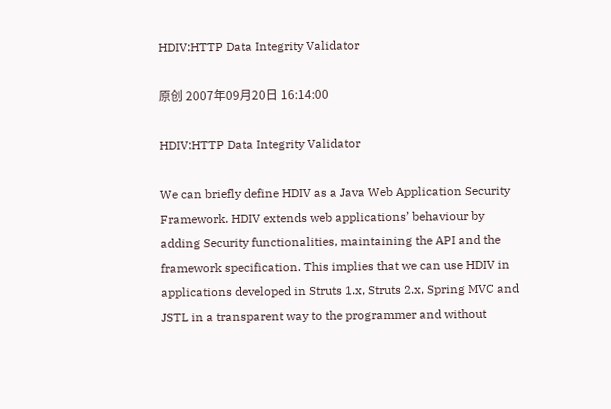HDIV:HTTP Data Integrity Validator

原创 2007年09月20日 16:14:00

HDIV:HTTP Data Integrity Validator

We can briefly define HDIV as a Java Web Application Security Framework. HDIV extends web applications’ behaviour by adding Security functionalities, maintaining the API and the framework specification. This implies that we can use HDIV in applications developed in Struts 1.x, Struts 2.x, Spring MVC and JSTL in a transparent way to the programmer and without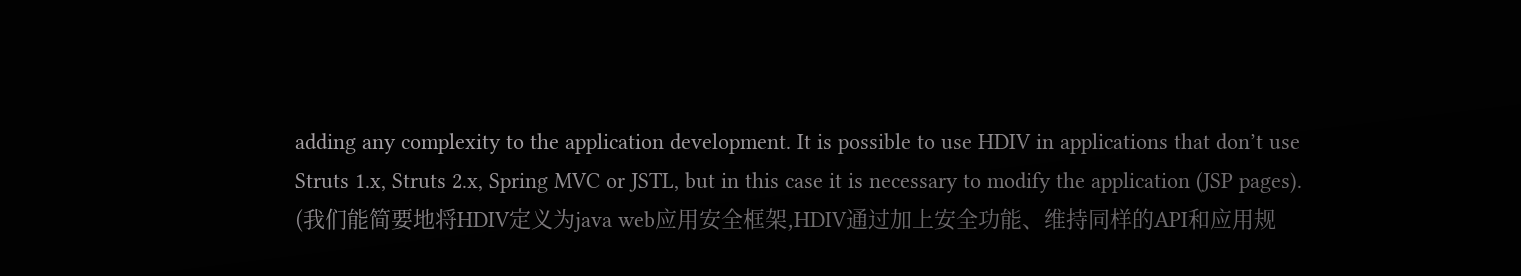adding any complexity to the application development. It is possible to use HDIV in applications that don’t use Struts 1.x, Struts 2.x, Spring MVC or JSTL, but in this case it is necessary to modify the application (JSP pages).
(我们能简要地将HDIV定义为java web应用安全框架,HDIV通过加上安全功能、维持同样的API和应用规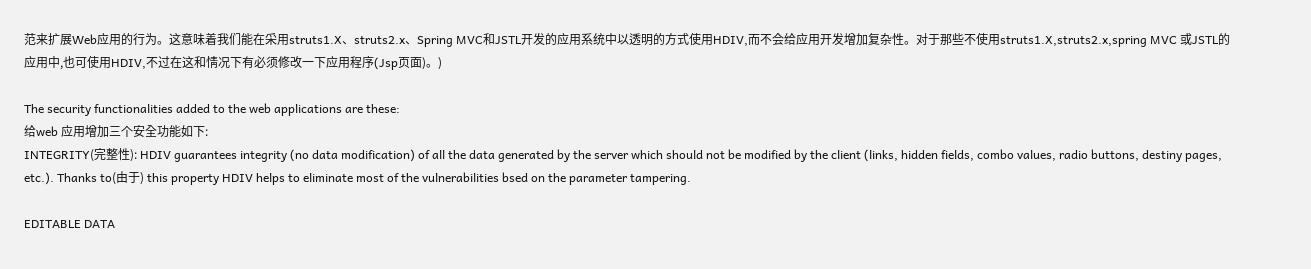范来扩展Web应用的行为。这意味着我们能在采用struts1.X、struts2.x、Spring MVC和JSTL开发的应用系统中以透明的方式使用HDIV,而不会给应用开发增加复杂性。对于那些不使用struts1.X,struts2.x,spring MVC 或JSTL的应用中,也可使用HDIV,不过在这和情况下有必须修改一下应用程序(Jsp页面)。)

The security functionalities added to the web applications are these:
给web 应用增加三个安全功能如下:
INTEGRITY(完整性): HDIV guarantees integrity (no data modification) of all the data generated by the server which should not be modified by the client (links, hidden fields, combo values, radio buttons, destiny pages, etc.). Thanks to(由于) this property HDIV helps to eliminate most of the vulnerabilities bsed on the parameter tampering.

EDITABLE DATA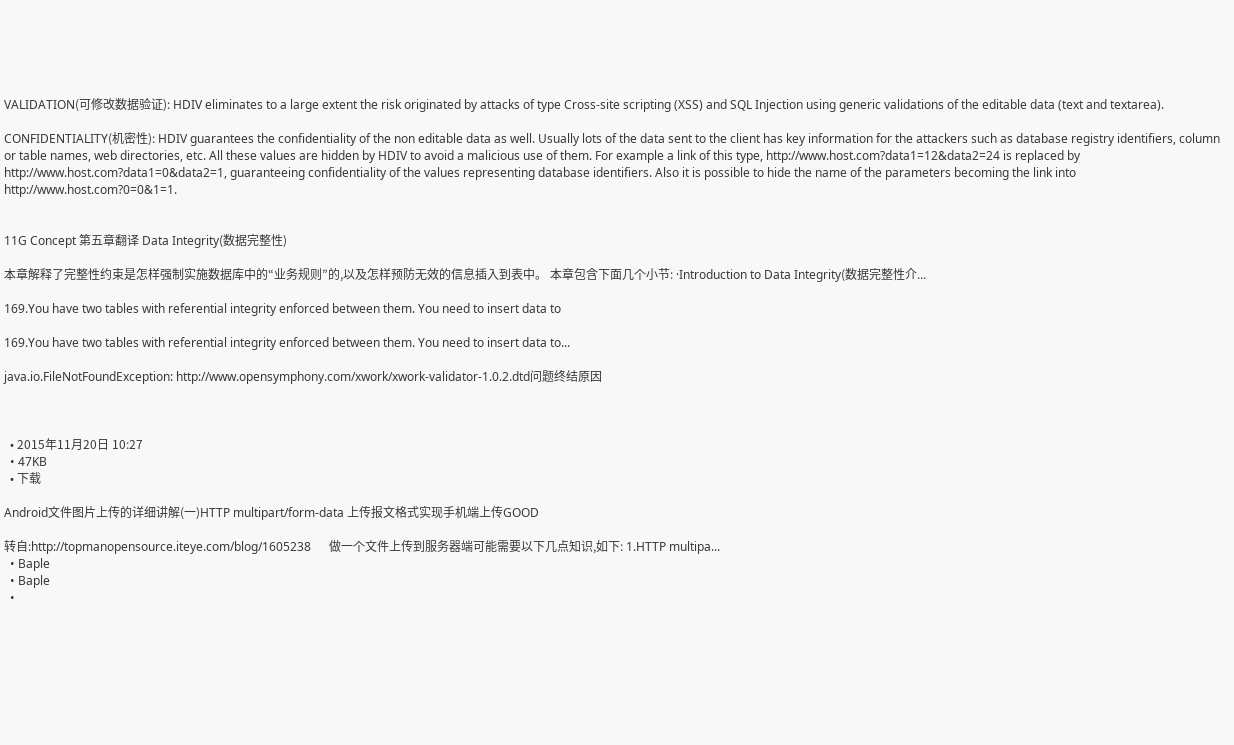VALIDATION(可修改数据验证): HDIV eliminates to a large extent the risk originated by attacks of type Cross-site scripting (XSS) and SQL Injection using generic validations of the editable data (text and textarea).

CONFIDENTIALITY(机密性): HDIV guarantees the confidentiality of the non editable data as well. Usually lots of the data sent to the client has key information for the attackers such as database registry identifiers, column or table names, web directories, etc. All these values are hidden by HDIV to avoid a malicious use of them. For example a link of this type, http://www.host.com?data1=12&data2=24 is replaced by http://www.host.com?data1=0&data2=1, guaranteeing confidentiality of the values representing database identifiers. Also it is possible to hide the name of the parameters becoming the link into http://www.host.com?0=0&1=1.


11G Concept 第五章翻译 Data Integrity(数据完整性)

本章解释了完整性约束是怎样强制实施数据库中的“业务规则”的,以及怎样预防无效的信息插入到表中。 本章包含下面几个小节: ·Introduction to Data Integrity(数据完整性介...

169.You have two tables with referential integrity enforced between them. You need to insert data to

169.You have two tables with referential integrity enforced between them. You need to insert data to...

java.io.FileNotFoundException: http://www.opensymphony.com/xwork/xwork-validator-1.0.2.dtd问题终结原因



  • 2015年11月20日 10:27
  • 47KB
  • 下载

Android文件图片上传的详细讲解(一)HTTP multipart/form-data 上传报文格式实现手机端上传GOOD

转自:http://topmanopensource.iteye.com/blog/1605238      做一个文件上传到服务器端可能需要以下几点知识,如下: 1.HTTP multipa...
  • Baple
  • Baple
  •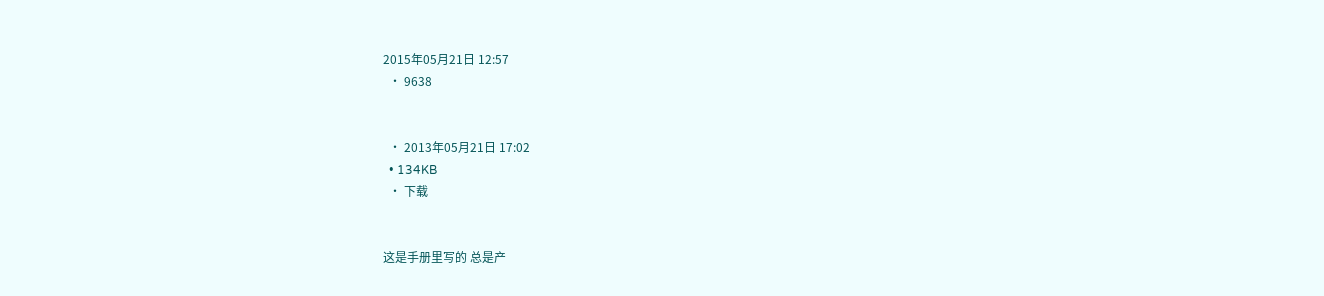2015年05月21日 12:57
  • 9638


  • 2013年05月21日 17:02
  • 134KB
  • 下载


这是手册里写的 总是产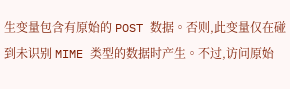生变量包含有原始的 POST 数据。否则,此变量仅在碰到未识别 MIME 类型的数据时产生。不过,访问原始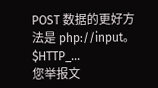POST 数据的更好方法是 php://input。$HTTP_...
您举报文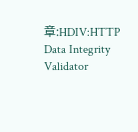章:HDIV:HTTP Data Integrity Validator